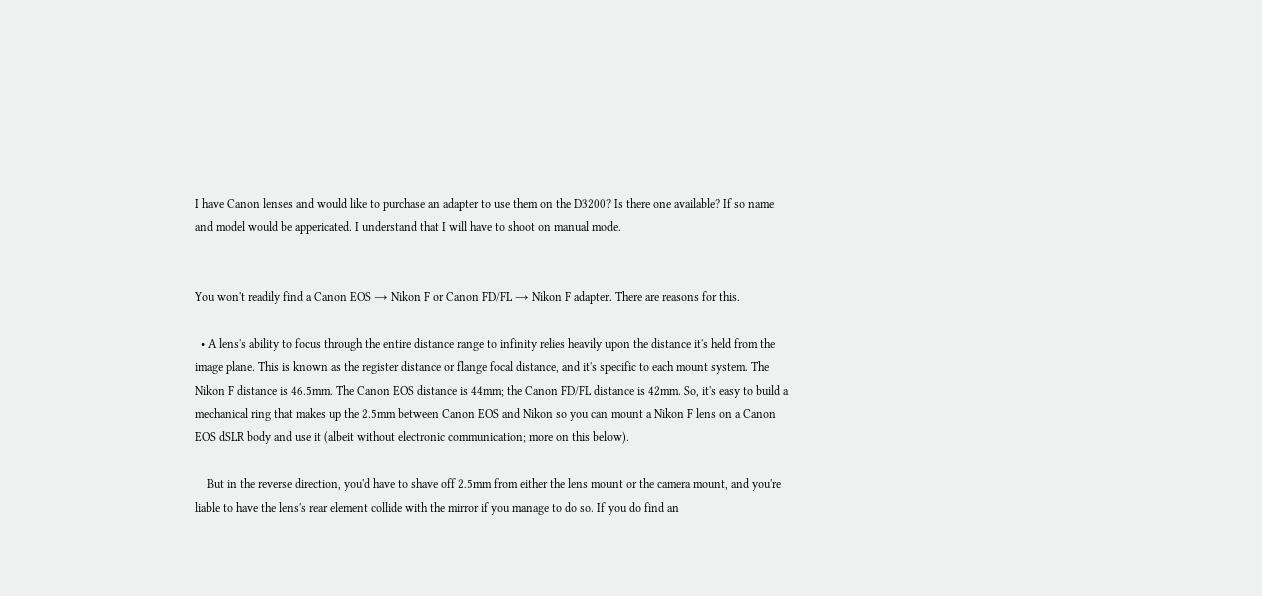I have Canon lenses and would like to purchase an adapter to use them on the D3200? Is there one available? If so name and model would be appericated. I understand that I will have to shoot on manual mode.


You won't readily find a Canon EOS → Nikon F or Canon FD/FL → Nikon F adapter. There are reasons for this.

  • A lens's ability to focus through the entire distance range to infinity relies heavily upon the distance it's held from the image plane. This is known as the register distance or flange focal distance, and it's specific to each mount system. The Nikon F distance is 46.5mm. The Canon EOS distance is 44mm; the Canon FD/FL distance is 42mm. So, it's easy to build a mechanical ring that makes up the 2.5mm between Canon EOS and Nikon so you can mount a Nikon F lens on a Canon EOS dSLR body and use it (albeit without electronic communication; more on this below).

    But in the reverse direction, you'd have to shave off 2.5mm from either the lens mount or the camera mount, and you're liable to have the lens's rear element collide with the mirror if you manage to do so. If you do find an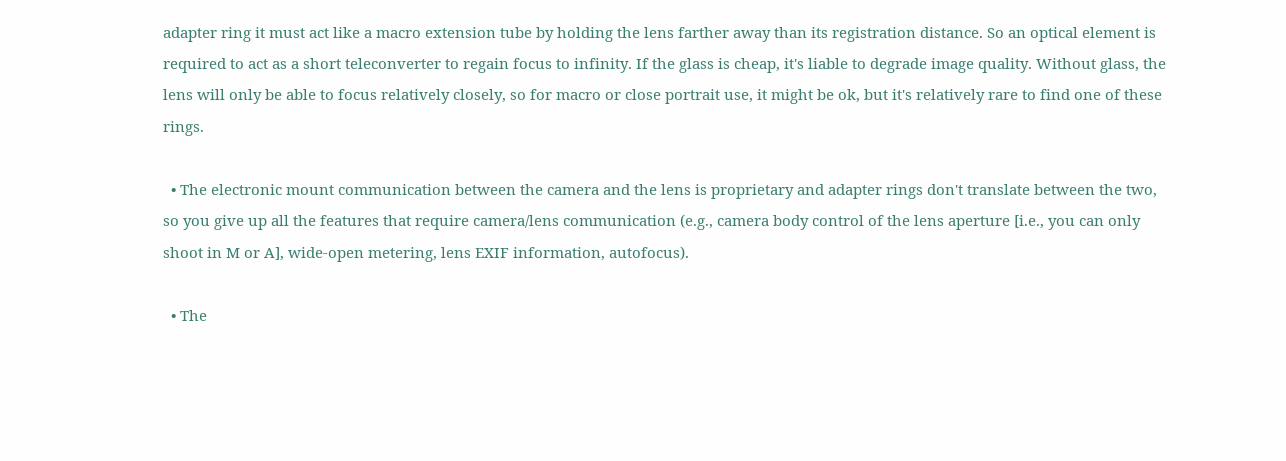adapter ring it must act like a macro extension tube by holding the lens farther away than its registration distance. So an optical element is required to act as a short teleconverter to regain focus to infinity. If the glass is cheap, it's liable to degrade image quality. Without glass, the lens will only be able to focus relatively closely, so for macro or close portrait use, it might be ok, but it's relatively rare to find one of these rings.

  • The electronic mount communication between the camera and the lens is proprietary and adapter rings don't translate between the two, so you give up all the features that require camera/lens communication (e.g., camera body control of the lens aperture [i.e., you can only shoot in M or A], wide-open metering, lens EXIF information, autofocus).

  • The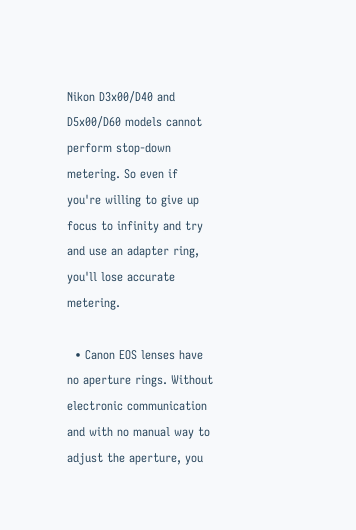Nikon D3x00/D40 and D5x00/D60 models cannot perform stop-down metering. So even if you're willing to give up focus to infinity and try and use an adapter ring, you'll lose accurate metering.

  • Canon EOS lenses have no aperture rings. Without electronic communication and with no manual way to adjust the aperture, you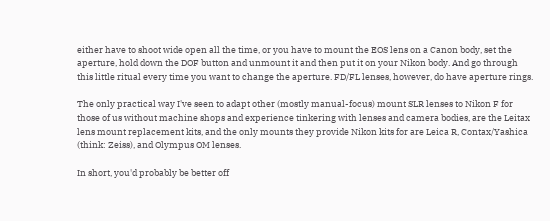either have to shoot wide open all the time, or you have to mount the EOS lens on a Canon body, set the aperture, hold down the DOF button and unmount it and then put it on your Nikon body. And go through this little ritual every time you want to change the aperture. FD/FL lenses, however, do have aperture rings.

The only practical way I've seen to adapt other (mostly manual-focus) mount SLR lenses to Nikon F for those of us without machine shops and experience tinkering with lenses and camera bodies, are the Leitax lens mount replacement kits, and the only mounts they provide Nikon kits for are Leica R, Contax/Yashica (think: Zeiss), and Olympus OM lenses.

In short, you'd probably be better off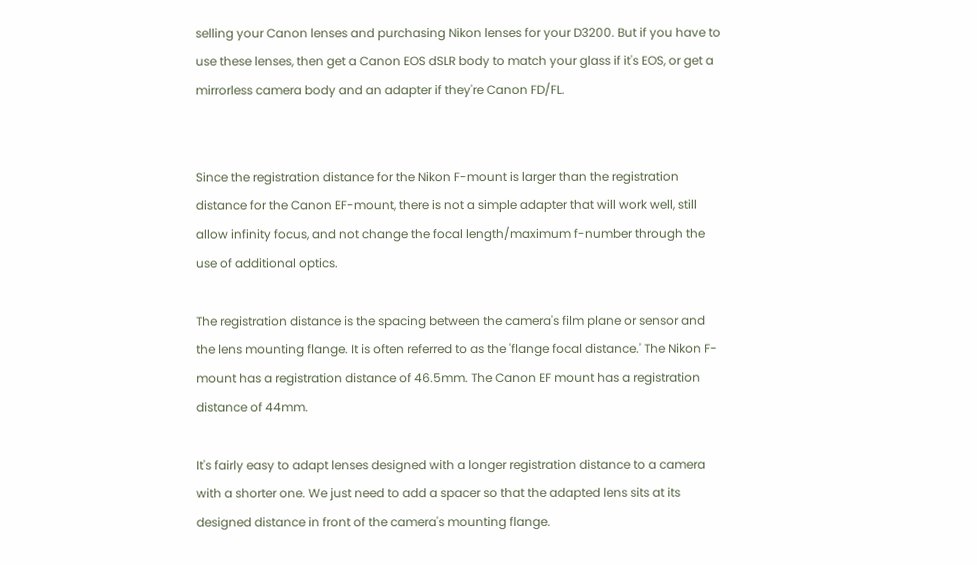selling your Canon lenses and purchasing Nikon lenses for your D3200. But if you have to use these lenses, then get a Canon EOS dSLR body to match your glass if it's EOS, or get a mirrorless camera body and an adapter if they're Canon FD/FL.


Since the registration distance for the Nikon F-mount is larger than the registration distance for the Canon EF-mount, there is not a simple adapter that will work well, still allow infinity focus, and not change the focal length/maximum f-number through the use of additional optics.

The registration distance is the spacing between the camera's film plane or sensor and the lens mounting flange. It is often referred to as the 'flange focal distance.' The Nikon F-mount has a registration distance of 46.5mm. The Canon EF mount has a registration distance of 44mm.

It's fairly easy to adapt lenses designed with a longer registration distance to a camera with a shorter one. We just need to add a spacer so that the adapted lens sits at its designed distance in front of the camera's mounting flange.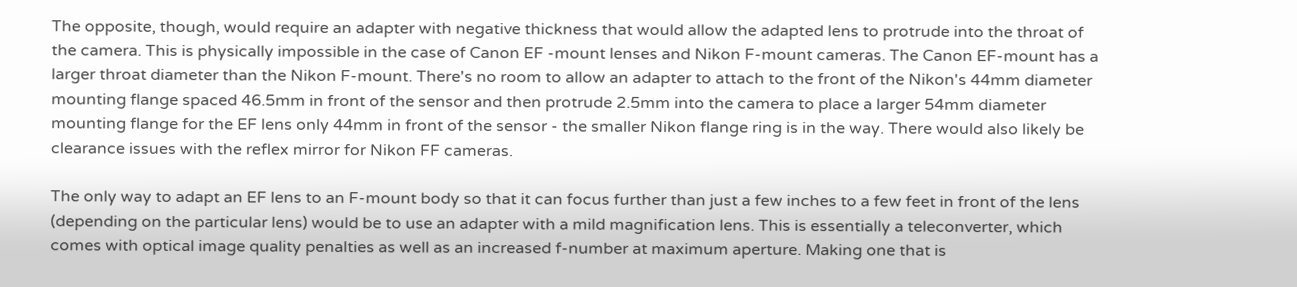The opposite, though, would require an adapter with negative thickness that would allow the adapted lens to protrude into the throat of the camera. This is physically impossible in the case of Canon EF -mount lenses and Nikon F-mount cameras. The Canon EF-mount has a larger throat diameter than the Nikon F-mount. There's no room to allow an adapter to attach to the front of the Nikon's 44mm diameter mounting flange spaced 46.5mm in front of the sensor and then protrude 2.5mm into the camera to place a larger 54mm diameter mounting flange for the EF lens only 44mm in front of the sensor - the smaller Nikon flange ring is in the way. There would also likely be clearance issues with the reflex mirror for Nikon FF cameras.

The only way to adapt an EF lens to an F-mount body so that it can focus further than just a few inches to a few feet in front of the lens (depending on the particular lens) would be to use an adapter with a mild magnification lens. This is essentially a teleconverter, which comes with optical image quality penalties as well as an increased f-number at maximum aperture. Making one that is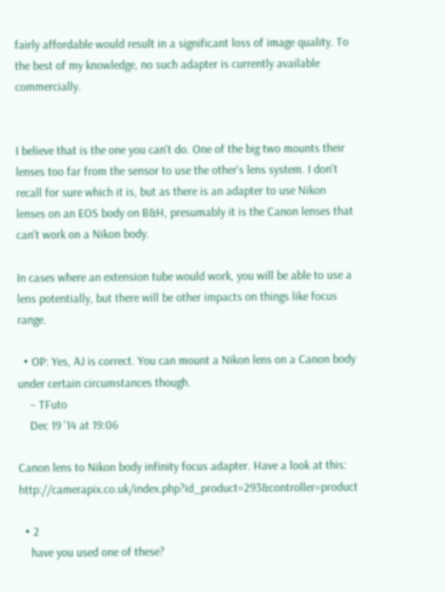fairly affordable would result in a significant loss of image quality. To the best of my knowledge, no such adapter is currently available commercially.


I believe that is the one you can't do. One of the big two mounts their lenses too far from the sensor to use the other's lens system. I don't recall for sure which it is, but as there is an adapter to use Nikon lenses on an EOS body on B&H, presumably it is the Canon lenses that can't work on a Nikon body.

In cases where an extension tube would work, you will be able to use a lens potentially, but there will be other impacts on things like focus range.

  • OP: Yes, AJ is correct. You can mount a Nikon lens on a Canon body under certain circumstances though.
    – TFuto
    Dec 19 '14 at 19:06

Canon lens to Nikon body infinity focus adapter. Have a look at this: http://camerapix.co.uk/index.php?id_product=293&controller=product

  • 2
    have you used one of these?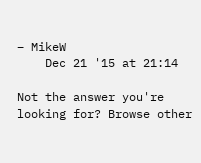– MikeW
    Dec 21 '15 at 21:14

Not the answer you're looking for? Browse other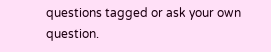questions tagged or ask your own question.